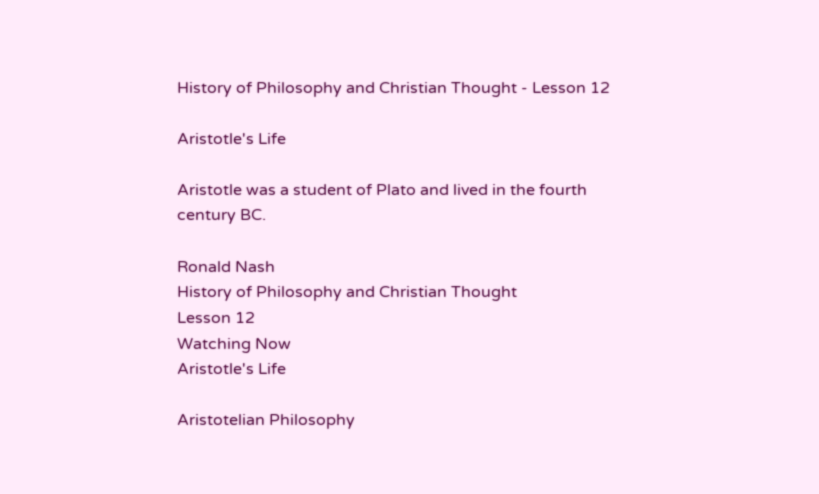History of Philosophy and Christian Thought - Lesson 12

Aristotle's Life

Aristotle was a student of Plato and lived in the fourth century BC.

Ronald Nash
History of Philosophy and Christian Thought
Lesson 12
Watching Now
Aristotle's Life

Aristotelian Philosophy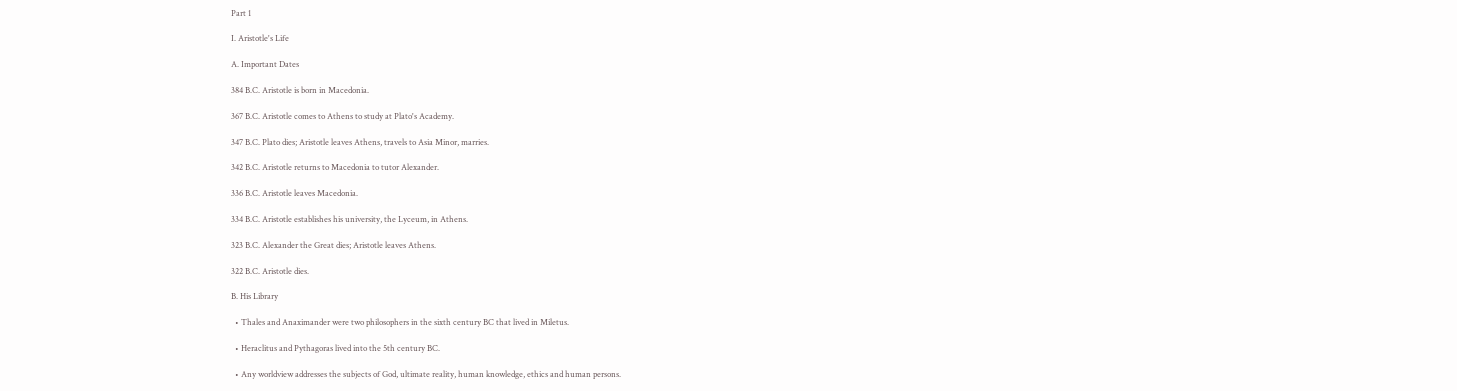Part 1

I. Aristotle's Life

A. Important Dates

384 B.C. Aristotle is born in Macedonia.

367 B.C. Aristotle comes to Athens to study at Plato's Academy.

347 B.C. Plato dies; Aristotle leaves Athens, travels to Asia Minor, marries.

342 B.C. Aristotle returns to Macedonia to tutor Alexander.

336 B.C. Aristotle leaves Macedonia.

334 B.C. Aristotle establishes his university, the Lyceum, in Athens.

323 B.C. Alexander the Great dies; Aristotle leaves Athens.

322 B.C. Aristotle dies.

B. His Library

  • Thales and Anaximander were two philosophers in the sixth century BC that lived in Miletus.

  • Heraclitus and Pythagoras lived into the 5th century BC.

  • Any worldview addresses the subjects of God, ultimate reality, human knowledge, ethics and human persons.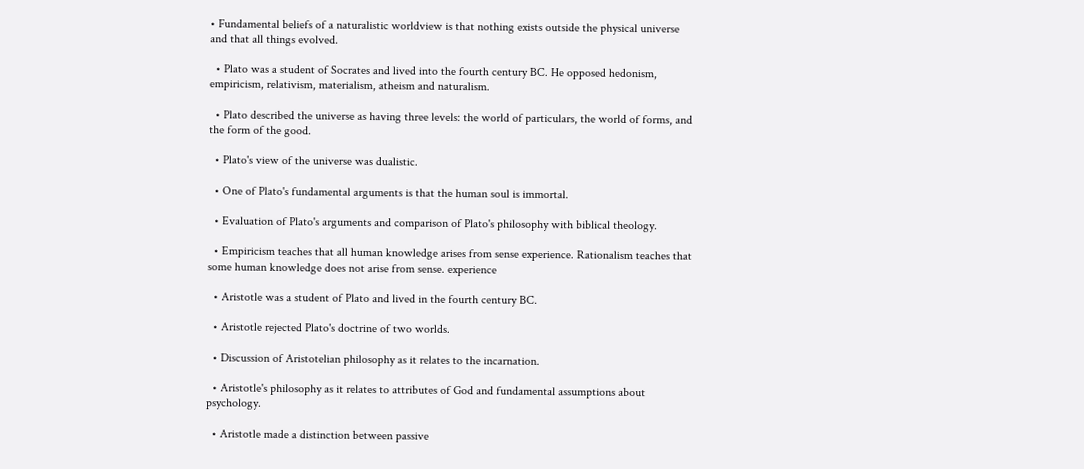• Fundamental beliefs of a naturalistic worldview is that nothing exists outside the physical universe and that all things evolved.

  • Plato was a student of Socrates and lived into the fourth century BC. He opposed hedonism, empiricism, relativism, materialism, atheism and naturalism.

  • Plato described the universe as having three levels: the world of particulars, the world of forms, and the form of the good.

  • Plato's view of the universe was dualistic.

  • One of Plato's fundamental arguments is that the human soul is immortal.

  • Evaluation of Plato's arguments and comparison of Plato's philosophy with biblical theology.

  • Empiricism teaches that all human knowledge arises from sense experience. Rationalism teaches that some human knowledge does not arise from sense. experience

  • Aristotle was a student of Plato and lived in the fourth century BC.

  • Aristotle rejected Plato's doctrine of two worlds.

  • Discussion of Aristotelian philosophy as it relates to the incarnation.

  • Aristotle's philosophy as it relates to attributes of God and fundamental assumptions about psychology.

  • Aristotle made a distinction between passive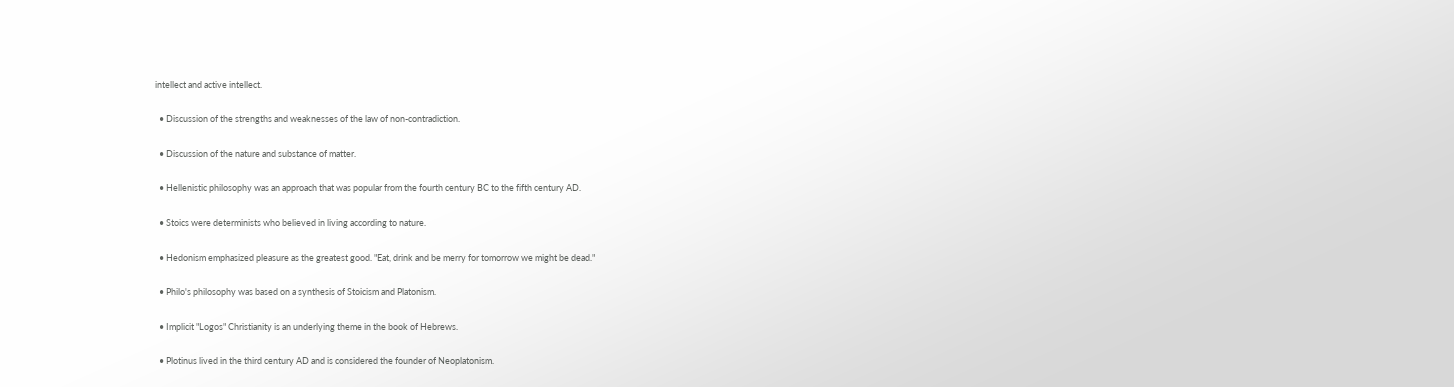intellect and active intellect.

  • Discussion of the strengths and weaknesses of the law of non-contradiction.

  • Discussion of the nature and substance of matter.

  • Hellenistic philosophy was an approach that was popular from the fourth century BC to the fifth century AD.

  • Stoics were determinists who believed in living according to nature.

  • Hedonism emphasized pleasure as the greatest good. "Eat, drink and be merry for tomorrow we might be dead."

  • Philo's philosophy was based on a synthesis of Stoicism and Platonism.

  • Implicit "Logos" Christianity is an underlying theme in the book of Hebrews.

  • Plotinus lived in the third century AD and is considered the founder of Neoplatonism.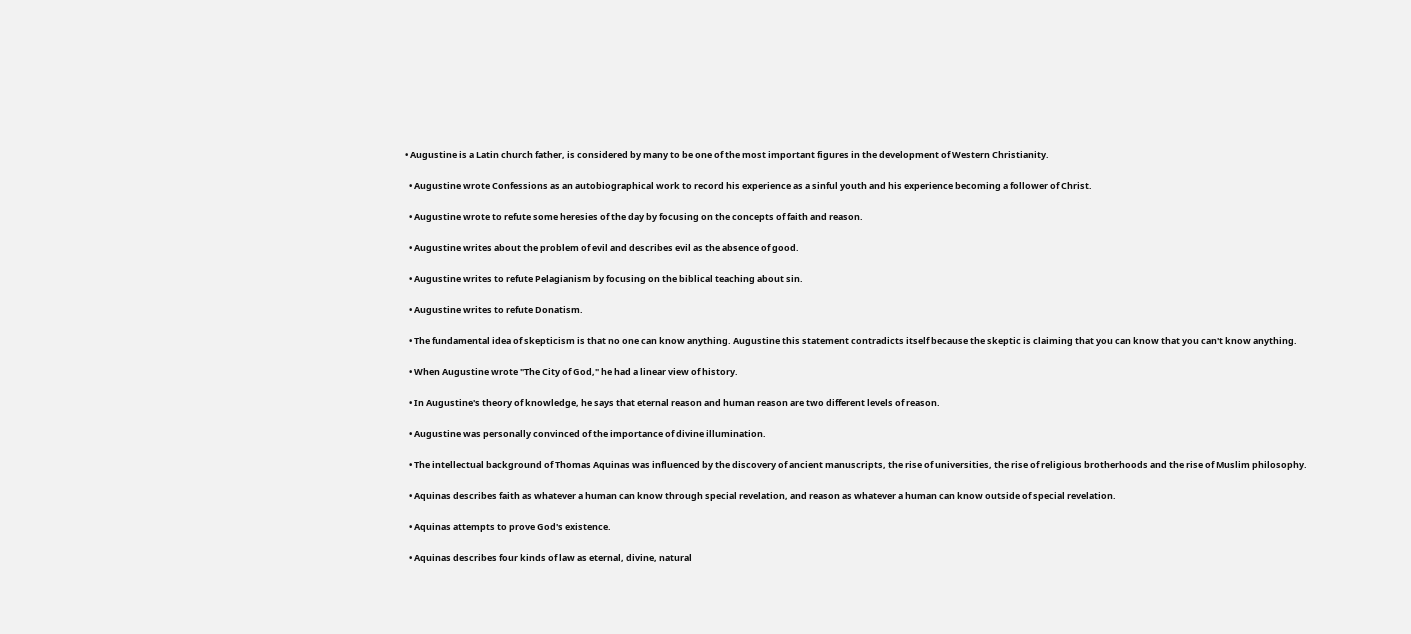• Augustine is a Latin church father, is considered by many to be one of the most important figures in the development of Western Christianity.

  • Augustine wrote Confessions as an autobiographical work to record his experience as a sinful youth and his experience becoming a follower of Christ.

  • Augustine wrote to refute some heresies of the day by focusing on the concepts of faith and reason.

  • Augustine writes about the problem of evil and describes evil as the absence of good.

  • Augustine writes to refute Pelagianism by focusing on the biblical teaching about sin.

  • Augustine writes to refute Donatism.

  • The fundamental idea of skepticism is that no one can know anything. Augustine this statement contradicts itself because the skeptic is claiming that you can know that you can't know anything.

  • When Augustine wrote "The City of God," he had a linear view of history.

  • In Augustine's theory of knowledge, he says that eternal reason and human reason are two different levels of reason.

  • Augustine was personally convinced of the importance of divine illumination.

  • The intellectual background of Thomas Aquinas was influenced by the discovery of ancient manuscripts, the rise of universities, the rise of religious brotherhoods and the rise of Muslim philosophy.

  • Aquinas describes faith as whatever a human can know through special revelation, and reason as whatever a human can know outside of special revelation.

  • Aquinas attempts to prove God's existence.

  • Aquinas describes four kinds of law as eternal, divine, natural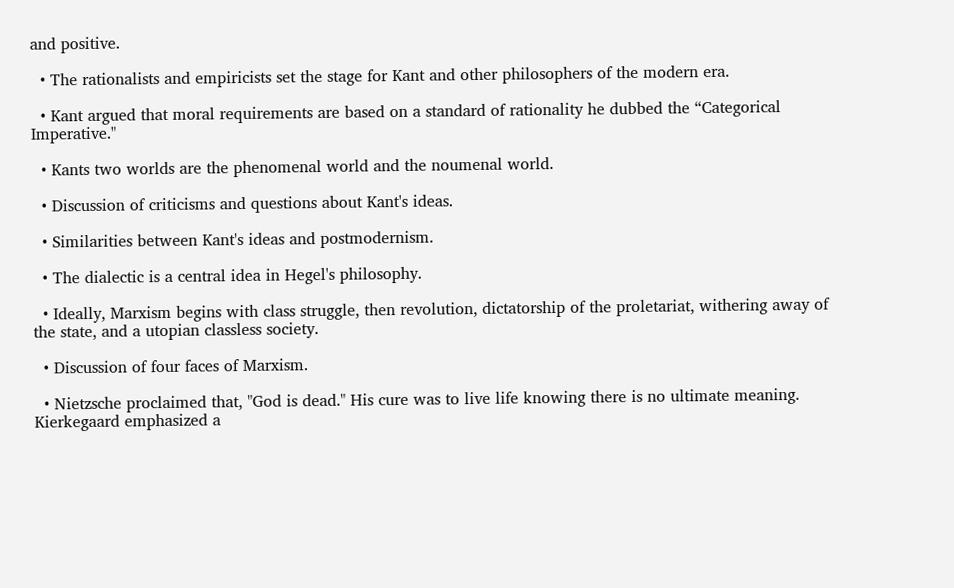and positive.

  • The rationalists and empiricists set the stage for Kant and other philosophers of the modern era.

  • Kant argued that moral requirements are based on a standard of rationality he dubbed the “Categorical Imperative."

  • Kants two worlds are the phenomenal world and the noumenal world.

  • Discussion of criticisms and questions about Kant's ideas.

  • Similarities between Kant's ideas and postmodernism.

  • The dialectic is a central idea in Hegel's philosophy.

  • Ideally, Marxism begins with class struggle, then revolution, dictatorship of the proletariat, withering away of the state, and a utopian classless society.

  • Discussion of four faces of Marxism.

  • Nietzsche proclaimed that, "God is dead." His cure was to live life knowing there is no ultimate meaning. Kierkegaard emphasized a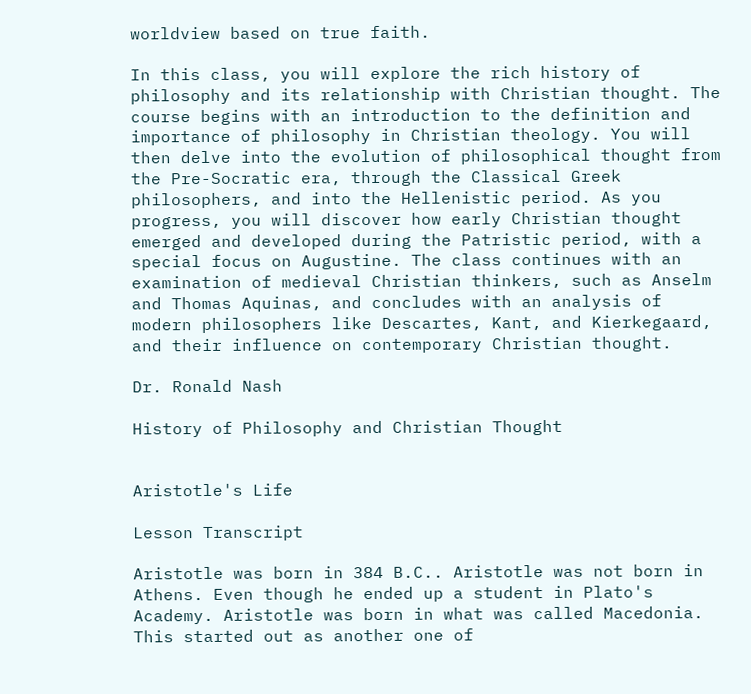worldview based on true faith.

In this class, you will explore the rich history of philosophy and its relationship with Christian thought. The course begins with an introduction to the definition and importance of philosophy in Christian theology. You will then delve into the evolution of philosophical thought from the Pre-Socratic era, through the Classical Greek philosophers, and into the Hellenistic period. As you progress, you will discover how early Christian thought emerged and developed during the Patristic period, with a special focus on Augustine. The class continues with an examination of medieval Christian thinkers, such as Anselm and Thomas Aquinas, and concludes with an analysis of modern philosophers like Descartes, Kant, and Kierkegaard, and their influence on contemporary Christian thought.

Dr. Ronald Nash

History of Philosophy and Christian Thought


Aristotle's Life

Lesson Transcript

Aristotle was born in 384 B.C.. Aristotle was not born in Athens. Even though he ended up a student in Plato's Academy. Aristotle was born in what was called Macedonia. This started out as another one of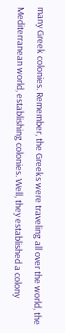many Greek colonies. Remember, the Greeks were traveling all over the world, the Mediterranean world, establishing colonies. Well, they established a colony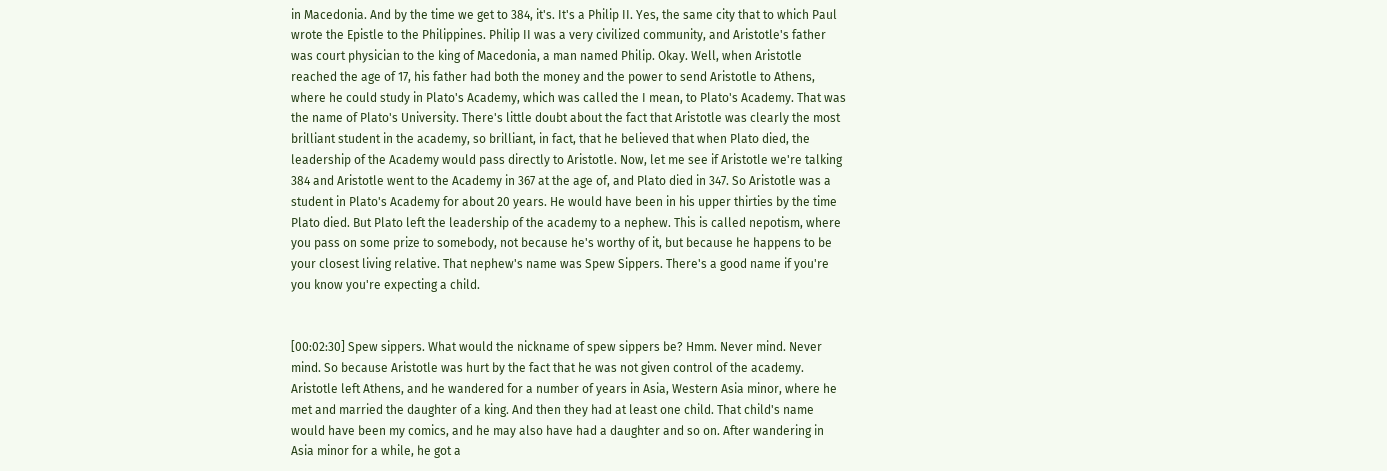in Macedonia. And by the time we get to 384, it's. It's a Philip II. Yes, the same city that to which Paul wrote the Epistle to the Philippines. Philip II was a very civilized community, and Aristotle's father was court physician to the king of Macedonia, a man named Philip. Okay. Well, when Aristotle reached the age of 17, his father had both the money and the power to send Aristotle to Athens, where he could study in Plato's Academy, which was called the I mean, to Plato's Academy. That was the name of Plato's University. There's little doubt about the fact that Aristotle was clearly the most brilliant student in the academy, so brilliant, in fact, that he believed that when Plato died, the leadership of the Academy would pass directly to Aristotle. Now, let me see if Aristotle we're talking 384 and Aristotle went to the Academy in 367 at the age of, and Plato died in 347. So Aristotle was a student in Plato's Academy for about 20 years. He would have been in his upper thirties by the time Plato died. But Plato left the leadership of the academy to a nephew. This is called nepotism, where you pass on some prize to somebody, not because he's worthy of it, but because he happens to be your closest living relative. That nephew's name was Spew Sippers. There's a good name if you're you know you're expecting a child.


[00:02:30] Spew sippers. What would the nickname of spew sippers be? Hmm. Never mind. Never mind. So because Aristotle was hurt by the fact that he was not given control of the academy. Aristotle left Athens, and he wandered for a number of years in Asia, Western Asia minor, where he met and married the daughter of a king. And then they had at least one child. That child's name would have been my comics, and he may also have had a daughter and so on. After wandering in Asia minor for a while, he got a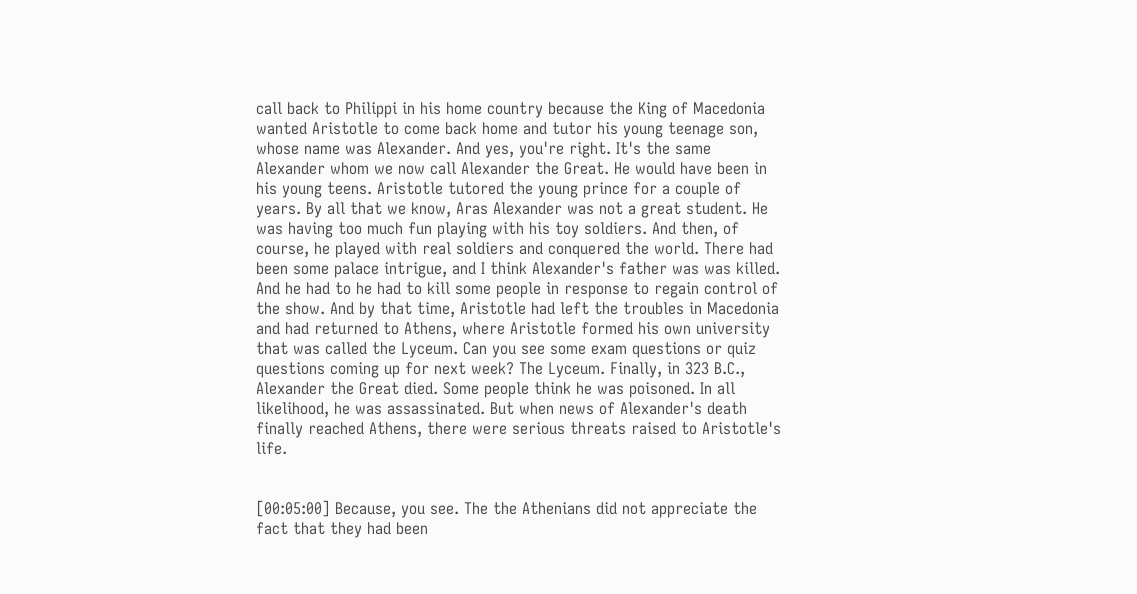call back to Philippi in his home country because the King of Macedonia wanted Aristotle to come back home and tutor his young teenage son, whose name was Alexander. And yes, you're right. It's the same Alexander whom we now call Alexander the Great. He would have been in his young teens. Aristotle tutored the young prince for a couple of years. By all that we know, Aras Alexander was not a great student. He was having too much fun playing with his toy soldiers. And then, of course, he played with real soldiers and conquered the world. There had been some palace intrigue, and I think Alexander's father was was killed. And he had to he had to kill some people in response to regain control of the show. And by that time, Aristotle had left the troubles in Macedonia and had returned to Athens, where Aristotle formed his own university that was called the Lyceum. Can you see some exam questions or quiz questions coming up for next week? The Lyceum. Finally, in 323 B.C., Alexander the Great died. Some people think he was poisoned. In all likelihood, he was assassinated. But when news of Alexander's death finally reached Athens, there were serious threats raised to Aristotle's life.


[00:05:00] Because, you see. The the Athenians did not appreciate the fact that they had been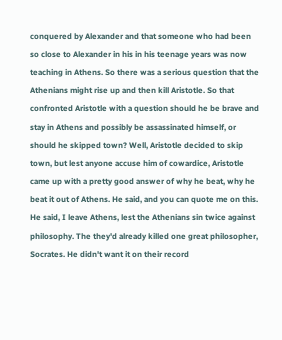conquered by Alexander and that someone who had been so close to Alexander in his in his teenage years was now teaching in Athens. So there was a serious question that the Athenians might rise up and then kill Aristotle. So that confronted Aristotle with a question should he be brave and stay in Athens and possibly be assassinated himself, or should he skipped town? Well, Aristotle decided to skip town, but lest anyone accuse him of cowardice, Aristotle came up with a pretty good answer of why he beat, why he beat it out of Athens. He said, and you can quote me on this. He said, I leave Athens, lest the Athenians sin twice against philosophy. The they'd already killed one great philosopher, Socrates. He didn't want it on their record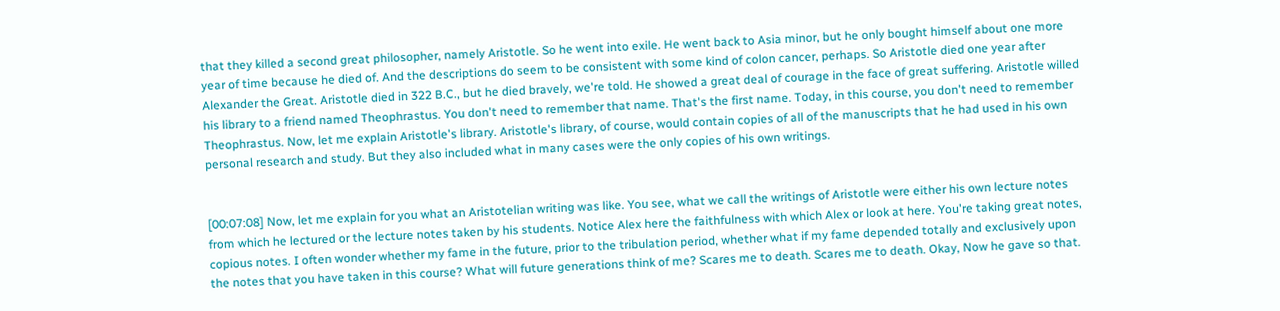that they killed a second great philosopher, namely Aristotle. So he went into exile. He went back to Asia minor, but he only bought himself about one more year of time because he died of. And the descriptions do seem to be consistent with some kind of colon cancer, perhaps. So Aristotle died one year after Alexander the Great. Aristotle died in 322 B.C., but he died bravely, we're told. He showed a great deal of courage in the face of great suffering. Aristotle willed his library to a friend named Theophrastus. You don't need to remember that name. That's the first name. Today, in this course, you don't need to remember Theophrastus. Now, let me explain Aristotle's library. Aristotle's library, of course, would contain copies of all of the manuscripts that he had used in his own personal research and study. But they also included what in many cases were the only copies of his own writings.


[00:07:08] Now, let me explain for you what an Aristotelian writing was like. You see, what we call the writings of Aristotle were either his own lecture notes from which he lectured or the lecture notes taken by his students. Notice Alex here the faithfulness with which Alex or look at here. You're taking great notes, copious notes. I often wonder whether my fame in the future, prior to the tribulation period, whether what if my fame depended totally and exclusively upon the notes that you have taken in this course? What will future generations think of me? Scares me to death. Scares me to death. Okay, Now he gave so that.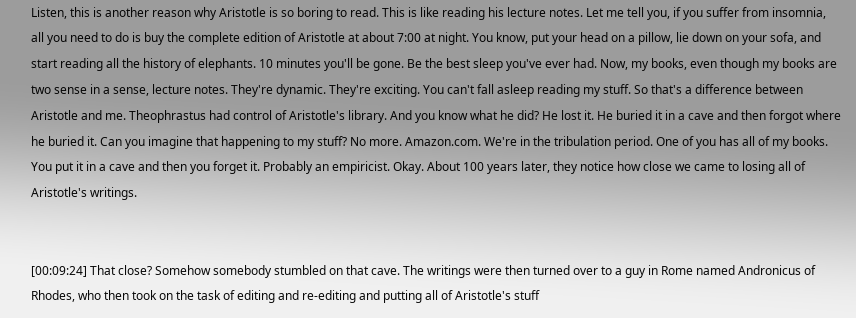Listen, this is another reason why Aristotle is so boring to read. This is like reading his lecture notes. Let me tell you, if you suffer from insomnia, all you need to do is buy the complete edition of Aristotle at about 7:00 at night. You know, put your head on a pillow, lie down on your sofa, and start reading all the history of elephants. 10 minutes you'll be gone. Be the best sleep you've ever had. Now, my books, even though my books are two sense in a sense, lecture notes. They're dynamic. They're exciting. You can't fall asleep reading my stuff. So that's a difference between Aristotle and me. Theophrastus had control of Aristotle's library. And you know what he did? He lost it. He buried it in a cave and then forgot where he buried it. Can you imagine that happening to my stuff? No more. Amazon.com. We're in the tribulation period. One of you has all of my books. You put it in a cave and then you forget it. Probably an empiricist. Okay. About 100 years later, they notice how close we came to losing all of Aristotle's writings.


[00:09:24] That close? Somehow somebody stumbled on that cave. The writings were then turned over to a guy in Rome named Andronicus of Rhodes, who then took on the task of editing and re-editing and putting all of Aristotle's stuff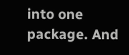into one package. And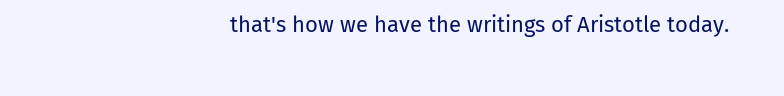that's how we have the writings of Aristotle today.